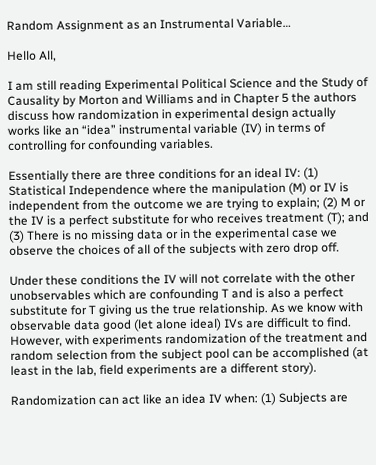Random Assignment as an Instrumental Variable…

Hello All,

I am still reading Experimental Political Science and the Study of Causality by Morton and Williams and in Chapter 5 the authors discuss how randomization in experimental design actually works like an “idea” instrumental variable (IV) in terms of controlling for confounding variables.

Essentially there are three conditions for an ideal IV: (1) Statistical Independence where the manipulation (M) or IV is independent from the outcome we are trying to explain; (2) M or the IV is a perfect substitute for who receives treatment (T); and (3) There is no missing data or in the experimental case we observe the choices of all of the subjects with zero drop off.

Under these conditions the IV will not correlate with the other unobservables which are confounding T and is also a perfect substitute for T giving us the true relationship. As we know with observable data good (let alone ideal) IVs are difficult to find. However, with experiments randomization of the treatment and random selection from the subject pool can be accomplished (at least in the lab, field experiments are a different story).

Randomization can act like an idea IV when: (1) Subjects are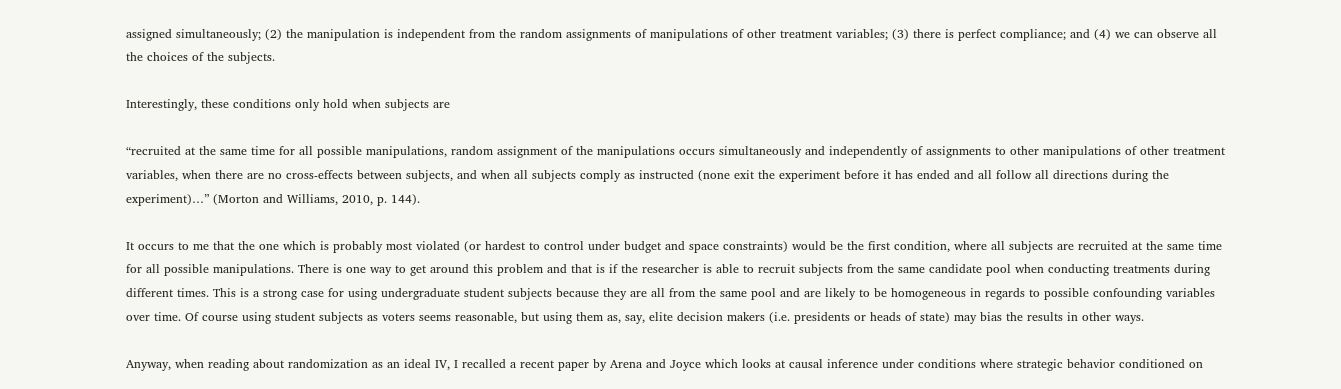assigned simultaneously; (2) the manipulation is independent from the random assignments of manipulations of other treatment variables; (3) there is perfect compliance; and (4) we can observe all the choices of the subjects.

Interestingly, these conditions only hold when subjects are

“recruited at the same time for all possible manipulations, random assignment of the manipulations occurs simultaneously and independently of assignments to other manipulations of other treatment variables, when there are no cross-effects between subjects, and when all subjects comply as instructed (none exit the experiment before it has ended and all follow all directions during the experiment)…” (Morton and Williams, 2010, p. 144).

It occurs to me that the one which is probably most violated (or hardest to control under budget and space constraints) would be the first condition, where all subjects are recruited at the same time for all possible manipulations. There is one way to get around this problem and that is if the researcher is able to recruit subjects from the same candidate pool when conducting treatments during different times. This is a strong case for using undergraduate student subjects because they are all from the same pool and are likely to be homogeneous in regards to possible confounding variables over time. Of course using student subjects as voters seems reasonable, but using them as, say, elite decision makers (i.e. presidents or heads of state) may bias the results in other ways.

Anyway, when reading about randomization as an ideal IV, I recalled a recent paper by Arena and Joyce which looks at causal inference under conditions where strategic behavior conditioned on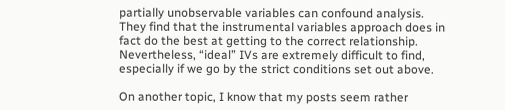partially unobservable variables can confound analysis. They find that the instrumental variables approach does in fact do the best at getting to the correct relationship. Nevertheless, “ideal” IVs are extremely difficult to find, especially if we go by the strict conditions set out above.

On another topic, I know that my posts seem rather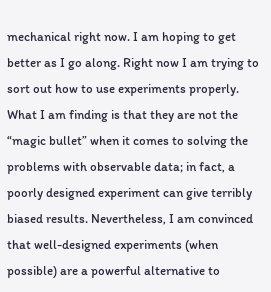mechanical right now. I am hoping to get better as I go along. Right now I am trying to sort out how to use experiments properly. What I am finding is that they are not the “magic bullet” when it comes to solving the problems with observable data; in fact, a poorly designed experiment can give terribly biased results. Nevertheless, I am convinced that well-designed experiments (when possible) are a powerful alternative to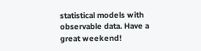statistical models with observable data. Have a great weekend!